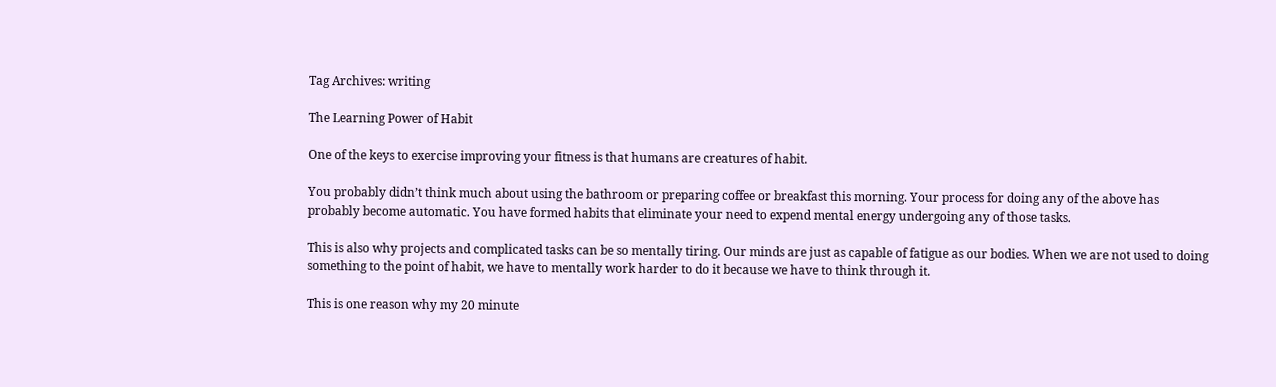Tag Archives: writing

The Learning Power of Habit

One of the keys to exercise improving your fitness is that humans are creatures of habit.

You probably didn’t think much about using the bathroom or preparing coffee or breakfast this morning. Your process for doing any of the above has probably become automatic. You have formed habits that eliminate your need to expend mental energy undergoing any of those tasks.

This is also why projects and complicated tasks can be so mentally tiring. Our minds are just as capable of fatigue as our bodies. When we are not used to doing something to the point of habit, we have to mentally work harder to do it because we have to think through it.

This is one reason why my 20 minute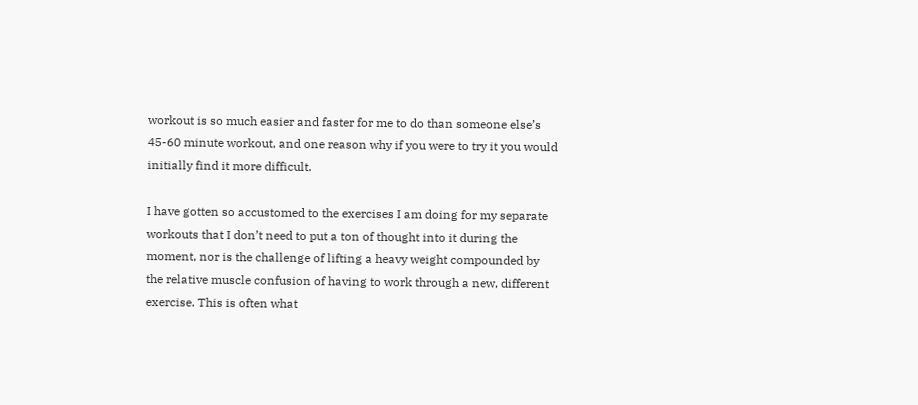workout is so much easier and faster for me to do than someone else’s 45-60 minute workout, and one reason why if you were to try it you would initially find it more difficult.

I have gotten so accustomed to the exercises I am doing for my separate workouts that I don’t need to put a ton of thought into it during the moment, nor is the challenge of lifting a heavy weight compounded by the relative muscle confusion of having to work through a new, different exercise. This is often what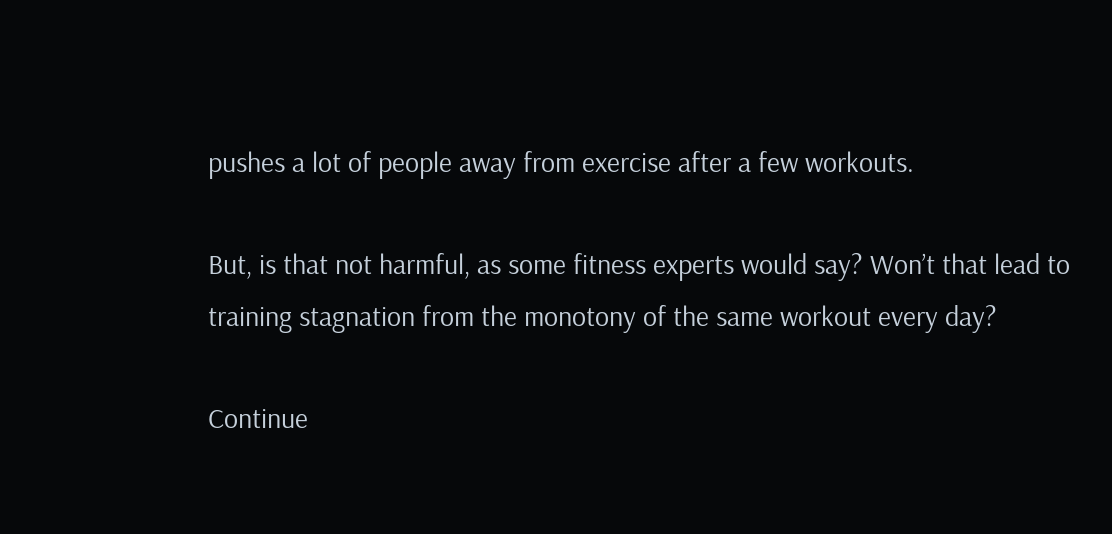pushes a lot of people away from exercise after a few workouts.

But, is that not harmful, as some fitness experts would say? Won’t that lead to training stagnation from the monotony of the same workout every day?

Continue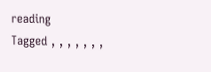reading
Tagged , , , , , , ,